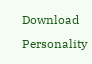Download Personality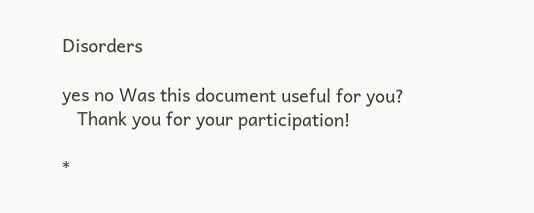Disorders

yes no Was this document useful for you?
   Thank you for your participation!

*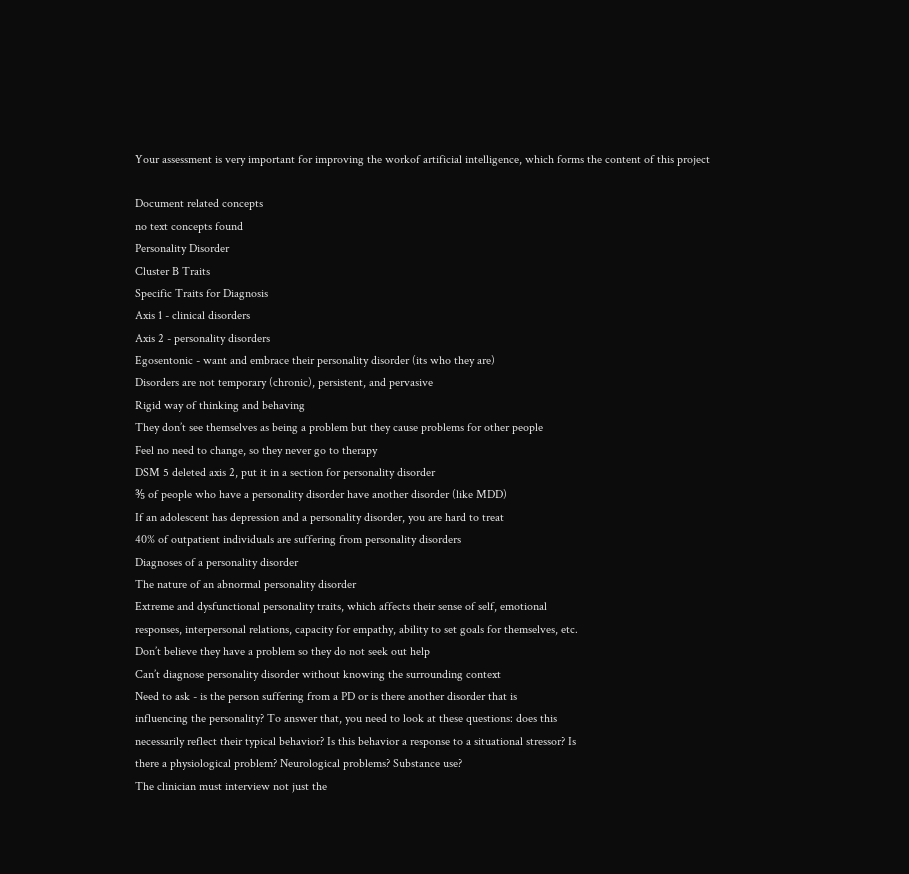Your assessment is very important for improving the workof artificial intelligence, which forms the content of this project

Document related concepts
no text concepts found
Personality Disorder
Cluster B Traits
Specific Traits for Diagnosis
Axis 1 - clinical disorders
Axis 2 - personality disorders
Egosentonic - want and embrace their personality disorder (its who they are)
Disorders are not temporary (chronic), persistent, and pervasive
Rigid way of thinking and behaving
They don’t see themselves as being a problem but they cause problems for other people
Feel no need to change, so they never go to therapy
DSM 5 deleted axis 2, put it in a section for personality disorder
⅗ of people who have a personality disorder have another disorder (like MDD)
If an adolescent has depression and a personality disorder, you are hard to treat
40% of outpatient individuals are suffering from personality disorders
Diagnoses of a personality disorder
The nature of an abnormal personality disorder
Extreme and dysfunctional personality traits, which affects their sense of self, emotional
responses, interpersonal relations, capacity for empathy, ability to set goals for themselves, etc.
Don’t believe they have a problem so they do not seek out help
Can’t diagnose personality disorder without knowing the surrounding context
Need to ask - is the person suffering from a PD or is there another disorder that is
influencing the personality? To answer that, you need to look at these questions: does this
necessarily reflect their typical behavior? Is this behavior a response to a situational stressor? Is
there a physiological problem? Neurological problems? Substance use?
The clinician must interview not just the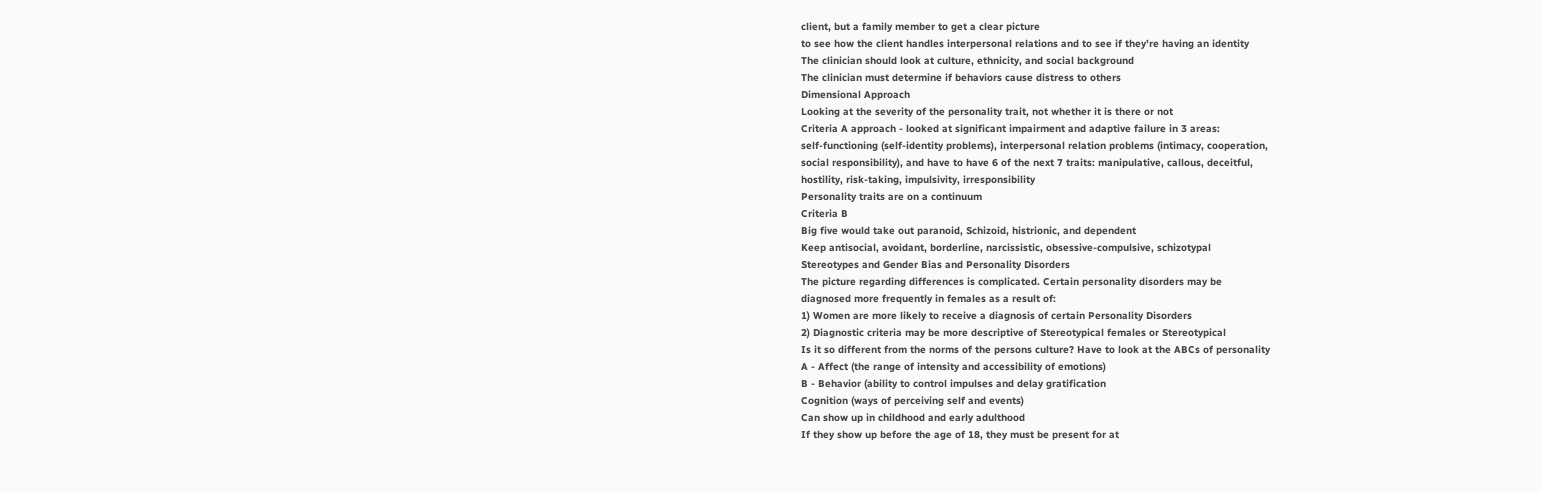client, but a family member to get a clear picture
to see how the client handles interpersonal relations and to see if they’re having an identity
The clinician should look at culture, ethnicity, and social background
The clinician must determine if behaviors cause distress to others
Dimensional Approach
Looking at the severity of the personality trait, not whether it is there or not
Criteria A approach - looked at significant impairment and adaptive failure in 3 areas:
self-functioning (self-identity problems), interpersonal relation problems (intimacy, cooperation,
social responsibility), and have to have 6 of the next 7 traits: manipulative, callous, deceitful,
hostility, risk-taking, impulsivity, irresponsibility
Personality traits are on a continuum
Criteria B
Big five would take out paranoid, Schizoid, histrionic, and dependent
Keep antisocial, avoidant, borderline, narcissistic, obsessive-compulsive, schizotypal
Stereotypes and Gender Bias and Personality Disorders
The picture regarding differences is complicated. Certain personality disorders may be
diagnosed more frequently in females as a result of:
1) Women are more likely to receive a diagnosis of certain Personality Disorders
2) Diagnostic criteria may be more descriptive of Stereotypical females or Stereotypical
Is it so different from the norms of the persons culture? Have to look at the ABCs of personality
A - Affect (the range of intensity and accessibility of emotions)
B - Behavior (ability to control impulses and delay gratification
Cognition (ways of perceiving self and events)
Can show up in childhood and early adulthood
If they show up before the age of 18, they must be present for at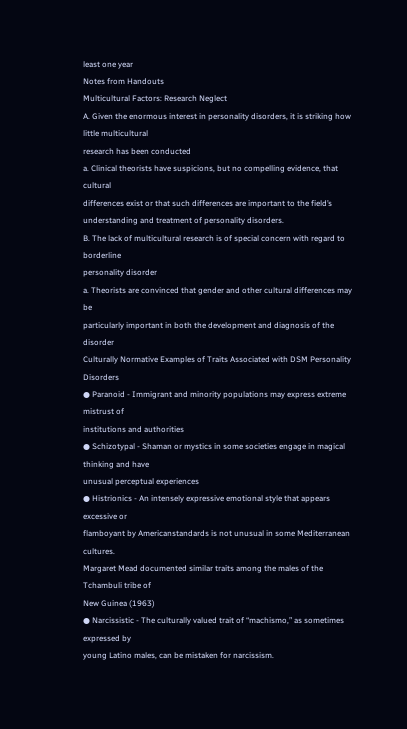least one year
Notes from Handouts
Multicultural Factors: Research Neglect
A. Given the enormous interest in personality disorders, it is striking how little multicultural
research has been conducted
a. Clinical theorists have suspicions, but no compelling evidence, that cultural
differences exist or that such differences are important to the field’s
understanding and treatment of personality disorders.
B. The lack of multicultural research is of special concern with regard to borderline
personality disorder
a. Theorists are convinced that gender and other cultural differences may be
particularly important in both the development and diagnosis of the disorder
Culturally Normative Examples of Traits Associated with DSM Personality Disorders
● Paranoid - Immigrant and minority populations may express extreme mistrust of
institutions and authorities
● Schizotypal - Shaman or mystics in some societies engage in magical thinking and have
unusual perceptual experiences
● Histrionics - An intensely expressive emotional style that appears excessive or
flamboyant by Americanstandards is not unusual in some Mediterranean cultures.
Margaret Mead documented similar traits among the males of the Tchambuli tribe of
New Guinea (1963)
● Narcissistic - The culturally valued trait of “machismo,” as sometimes expressed by
young Latino males, can be mistaken for narcissism.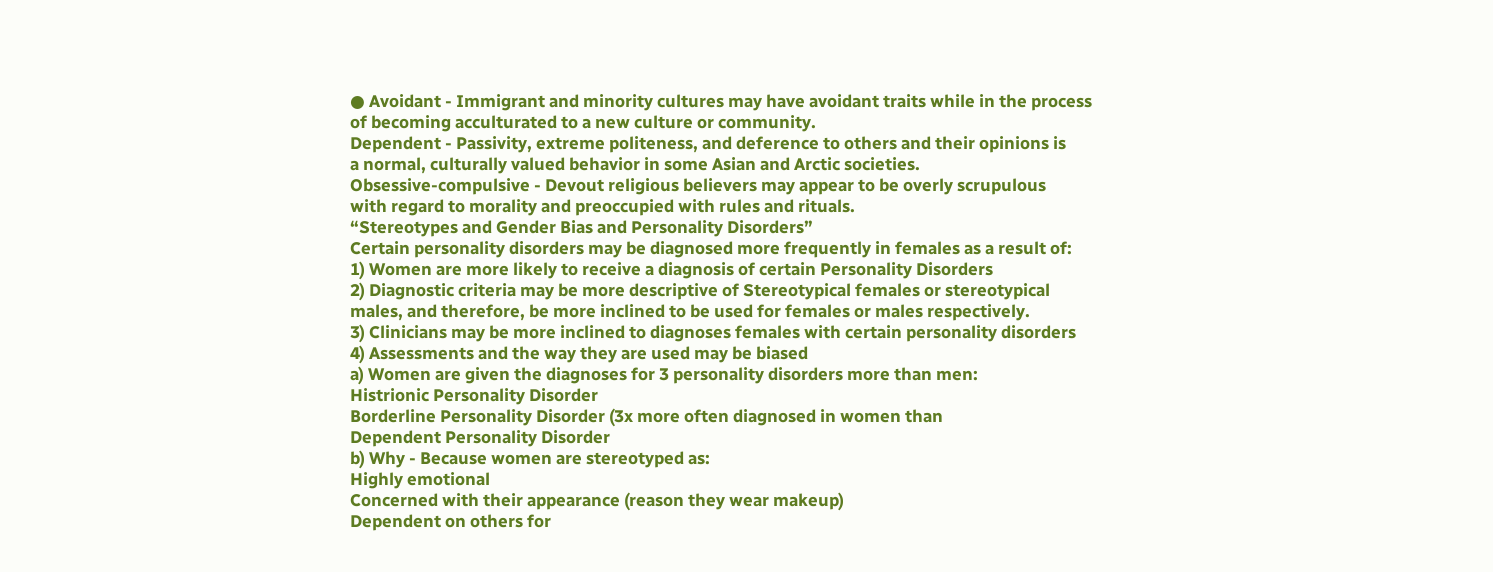● Avoidant - Immigrant and minority cultures may have avoidant traits while in the process
of becoming acculturated to a new culture or community.
Dependent - Passivity, extreme politeness, and deference to others and their opinions is
a normal, culturally valued behavior in some Asian and Arctic societies.
Obsessive-compulsive - Devout religious believers may appear to be overly scrupulous
with regard to morality and preoccupied with rules and rituals.
“Stereotypes and Gender Bias and Personality Disorders”
Certain personality disorders may be diagnosed more frequently in females as a result of:
1) Women are more likely to receive a diagnosis of certain Personality Disorders
2) Diagnostic criteria may be more descriptive of Stereotypical females or stereotypical
males, and therefore, be more inclined to be used for females or males respectively.
3) Clinicians may be more inclined to diagnoses females with certain personality disorders
4) Assessments and the way they are used may be biased
a) Women are given the diagnoses for 3 personality disorders more than men:
Histrionic Personality Disorder
Borderline Personality Disorder (3x more often diagnosed in women than
Dependent Personality Disorder
b) Why - Because women are stereotyped as:
Highly emotional
Concerned with their appearance (reason they wear makeup)
Dependent on others for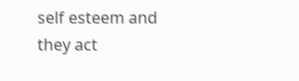self esteem and they act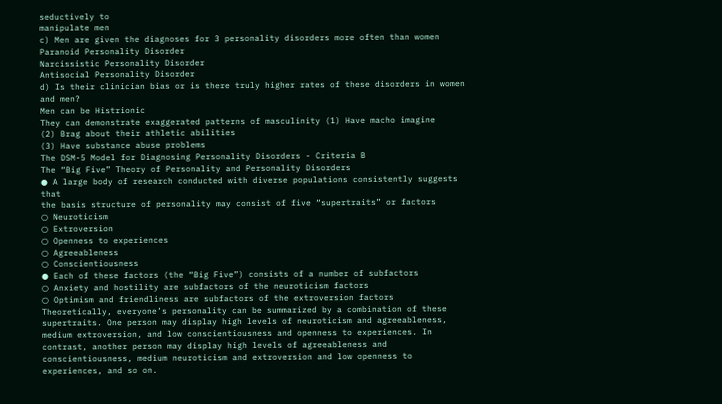seductively to
manipulate men
c) Men are given the diagnoses for 3 personality disorders more often than women
Paranoid Personality Disorder
Narcissistic Personality Disorder
Antisocial Personality Disorder
d) Is their clinician bias or is there truly higher rates of these disorders in women
and men?
Men can be Histrionic
They can demonstrate exaggerated patterns of masculinity (1) Have macho imagine
(2) Brag about their athletic abilities
(3) Have substance abuse problems
The DSM-5 Model for Diagnosing Personality Disorders - Criteria B
The “Big Five” Theory of Personality and Personality Disorders
● A large body of research conducted with diverse populations consistently suggests that
the basis structure of personality may consist of five “supertraits” or factors
○ Neuroticism
○ Extroversion
○ Openness to experiences
○ Agreeableness
○ Conscientiousness
● Each of these factors (the “Big Five”) consists of a number of subfactors
○ Anxiety and hostility are subfactors of the neuroticism factors
○ Optimism and friendliness are subfactors of the extroversion factors
Theoretically, everyone’s personality can be summarized by a combination of these
supertraits. One person may display high levels of neuroticism and agreeableness,
medium extroversion, and low conscientiousness and openness to experiences. In
contrast, another person may display high levels of agreeableness and
conscientiousness, medium neuroticism and extroversion and low openness to
experiences, and so on.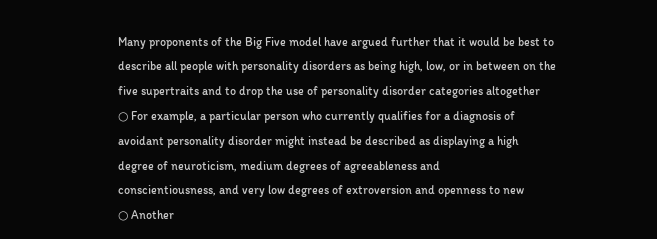Many proponents of the Big Five model have argued further that it would be best to
describe all people with personality disorders as being high, low, or in between on the
five supertraits and to drop the use of personality disorder categories altogether
○ For example, a particular person who currently qualifies for a diagnosis of
avoidant personality disorder might instead be described as displaying a high
degree of neuroticism, medium degrees of agreeableness and
conscientiousness, and very low degrees of extroversion and openness to new
○ Another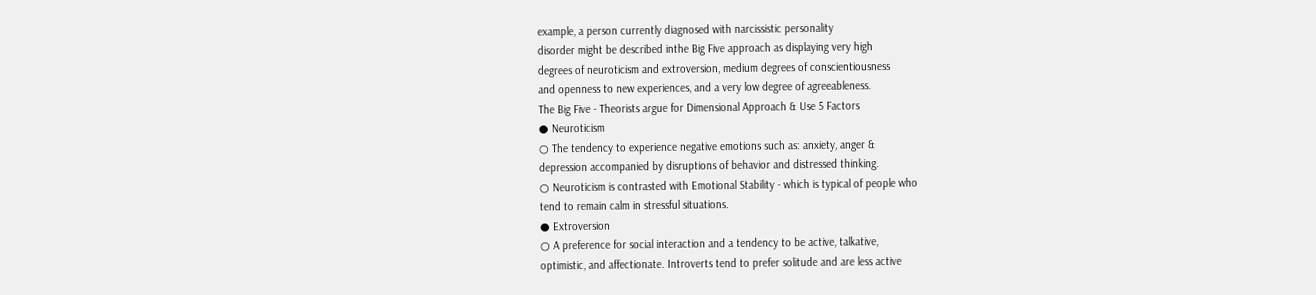example, a person currently diagnosed with narcissistic personality
disorder might be described inthe Big Five approach as displaying very high
degrees of neuroticism and extroversion, medium degrees of conscientiousness
and openness to new experiences, and a very low degree of agreeableness.
The Big Five - Theorists argue for Dimensional Approach & Use 5 Factors
● Neuroticism
○ The tendency to experience negative emotions such as: anxiety, anger &
depression accompanied by disruptions of behavior and distressed thinking.
○ Neuroticism is contrasted with Emotional Stability - which is typical of people who
tend to remain calm in stressful situations.
● Extroversion
○ A preference for social interaction and a tendency to be active, talkative,
optimistic, and affectionate. Introverts tend to prefer solitude and are less active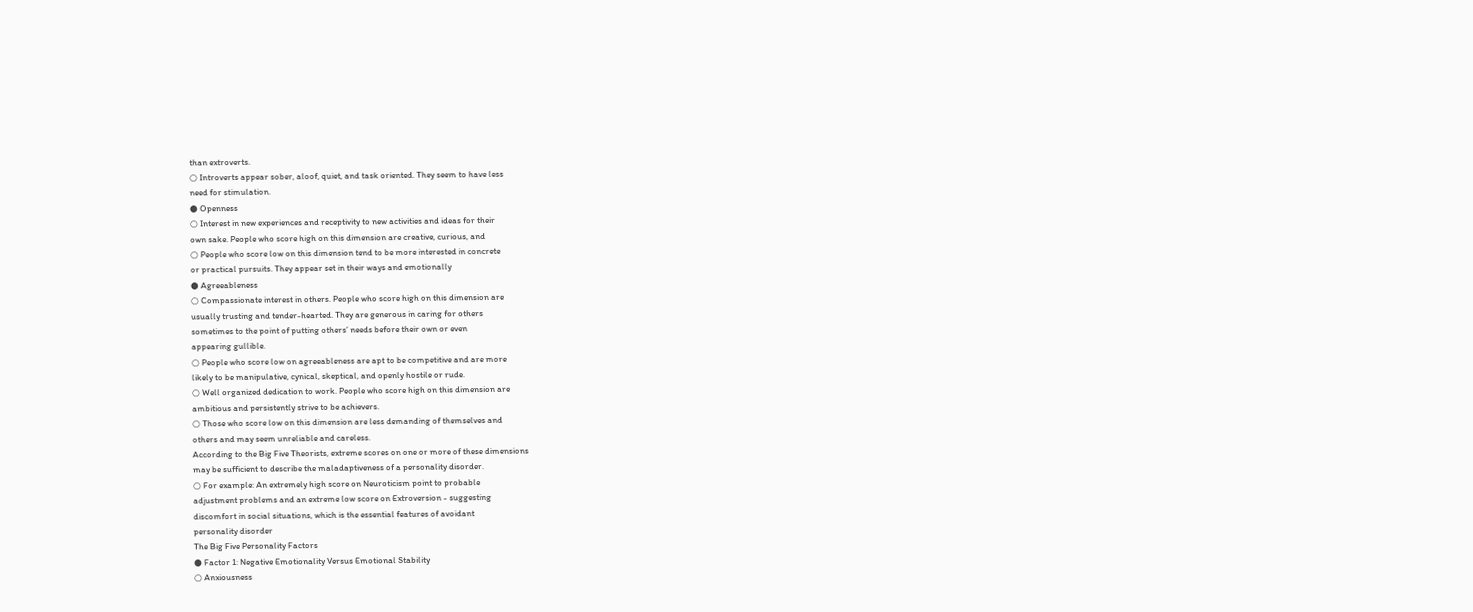than extroverts.
○ Introverts appear sober, aloof, quiet, and task oriented. They seem to have less
need for stimulation.
● Openness
○ Interest in new experiences and receptivity to new activities and ideas for their
own sake. People who score high on this dimension are creative, curious, and
○ People who score low on this dimension tend to be more interested in concrete
or practical pursuits. They appear set in their ways and emotionally
● Agreeableness
○ Compassionate interest in others. People who score high on this dimension are
usually trusting and tender-hearted. They are generous in caring for others
sometimes to the point of putting others’ needs before their own or even
appearing gullible.
○ People who score low on agreeableness are apt to be competitive and are more
likely to be manipulative, cynical, skeptical, and openly hostile or rude.
○ Well organized dedication to work. People who score high on this dimension are
ambitious and persistently strive to be achievers.
○ Those who score low on this dimension are less demanding of themselves and
others and may seem unreliable and careless.
According to the Big Five Theorists, extreme scores on one or more of these dimensions
may be sufficient to describe the maladaptiveness of a personality disorder.
○ For example: An extremely high score on Neuroticism point to probable
adjustment problems and an extreme low score on Extroversion - suggesting
discomfort in social situations, which is the essential features of avoidant
personality disorder
The Big Five Personality Factors
● Factor 1: Negative Emotionality Versus Emotional Stability
○ Anxiousness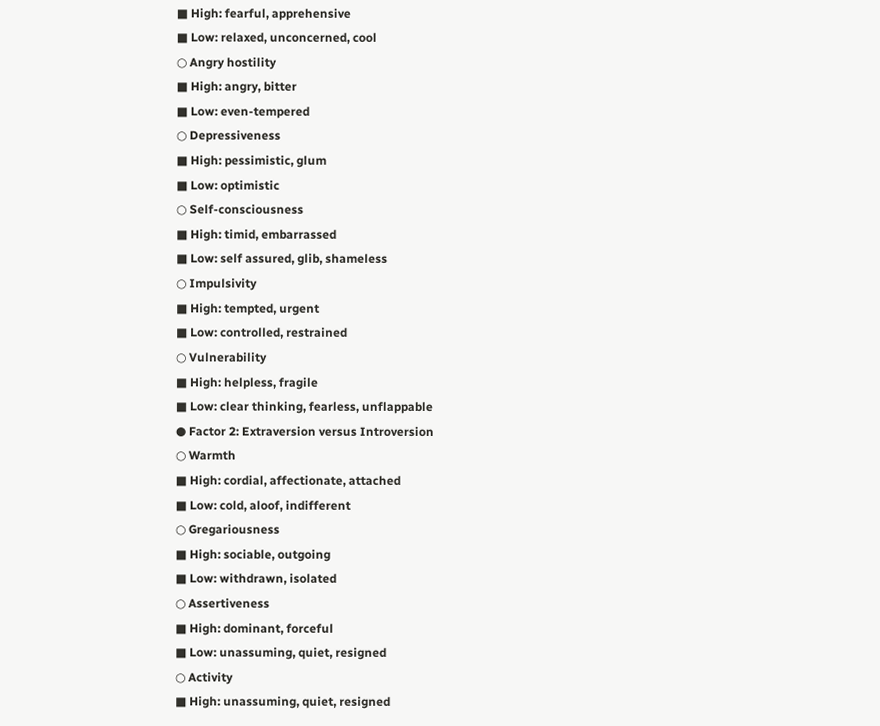■ High: fearful, apprehensive
■ Low: relaxed, unconcerned, cool
○ Angry hostility
■ High: angry, bitter
■ Low: even-tempered
○ Depressiveness
■ High: pessimistic, glum
■ Low: optimistic
○ Self-consciousness
■ High: timid, embarrassed
■ Low: self assured, glib, shameless
○ Impulsivity
■ High: tempted, urgent
■ Low: controlled, restrained
○ Vulnerability
■ High: helpless, fragile
■ Low: clear thinking, fearless, unflappable
● Factor 2: Extraversion versus Introversion
○ Warmth
■ High: cordial, affectionate, attached
■ Low: cold, aloof, indifferent
○ Gregariousness
■ High: sociable, outgoing
■ Low: withdrawn, isolated
○ Assertiveness
■ High: dominant, forceful
■ Low: unassuming, quiet, resigned
○ Activity
■ High: unassuming, quiet, resigned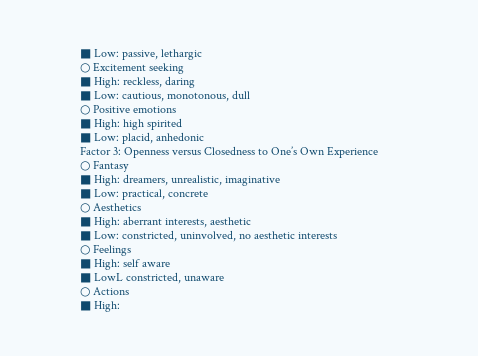■ Low: passive, lethargic
○ Excitement seeking
■ High: reckless, daring
■ Low: cautious, monotonous, dull
○ Positive emotions
■ High: high spirited
■ Low: placid, anhedonic
Factor 3: Openness versus Closedness to One’s Own Experience
○ Fantasy
■ High: dreamers, unrealistic, imaginative
■ Low: practical, concrete
○ Aesthetics
■ High: aberrant interests, aesthetic
■ Low: constricted, uninvolved, no aesthetic interests
○ Feelings
■ High: self aware
■ LowL constricted, unaware
○ Actions
■ High: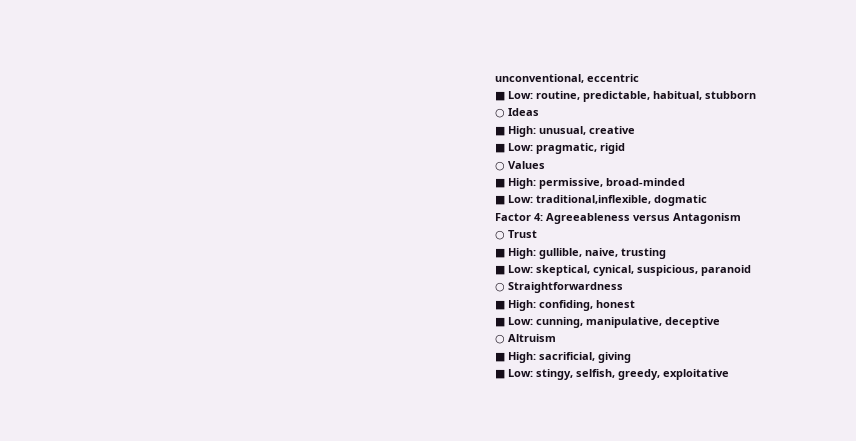unconventional, eccentric
■ Low: routine, predictable, habitual, stubborn
○ Ideas
■ High: unusual, creative
■ Low: pragmatic, rigid
○ Values
■ High: permissive, broad-minded
■ Low: traditional,inflexible, dogmatic
Factor 4: Agreeableness versus Antagonism
○ Trust
■ High: gullible, naive, trusting
■ Low: skeptical, cynical, suspicious, paranoid
○ Straightforwardness
■ High: confiding, honest
■ Low: cunning, manipulative, deceptive
○ Altruism
■ High: sacrificial, giving
■ Low: stingy, selfish, greedy, exploitative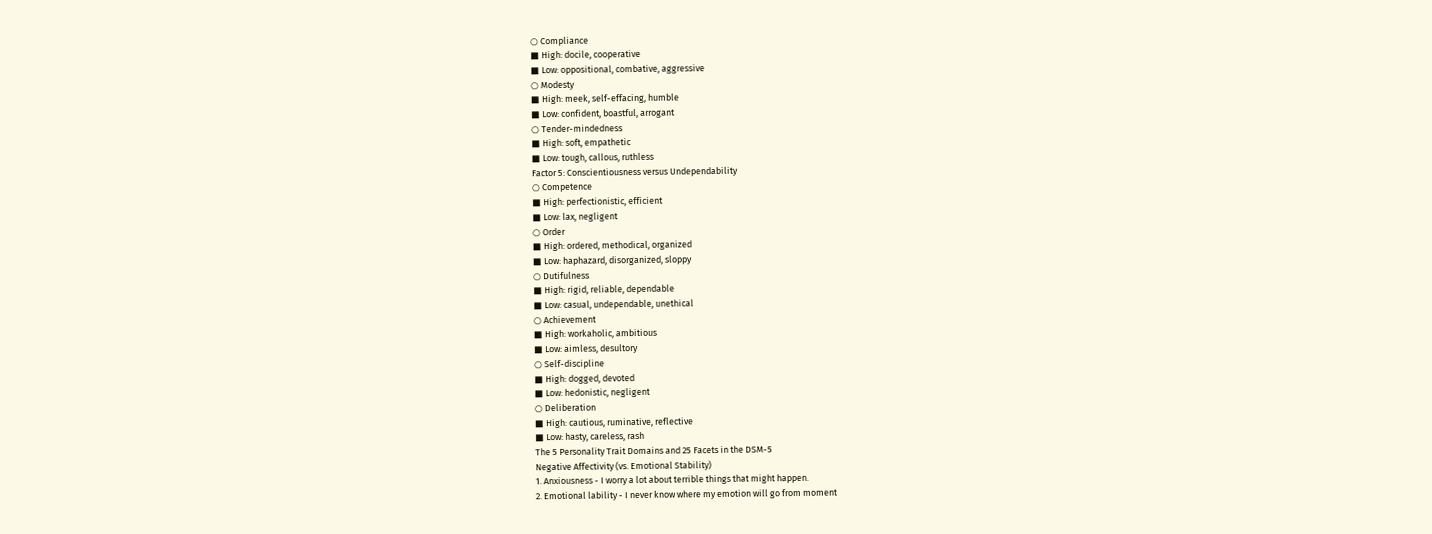○ Compliance
■ High: docile, cooperative
■ Low: oppositional, combative, aggressive
○ Modesty
■ High: meek, self-effacing, humble
■ Low: confident, boastful, arrogant
○ Tender-mindedness
■ High: soft, empathetic
■ Low: tough, callous, ruthless
Factor 5: Conscientiousness versus Undependability
○ Competence
■ High: perfectionistic, efficient
■ Low: lax, negligent
○ Order
■ High: ordered, methodical, organized
■ Low: haphazard, disorganized, sloppy
○ Dutifulness
■ High: rigid, reliable, dependable
■ Low: casual, undependable, unethical
○ Achievement
■ High: workaholic, ambitious
■ Low: aimless, desultory
○ Self-discipline
■ High: dogged, devoted
■ Low: hedonistic, negligent
○ Deliberation
■ High: cautious, ruminative, reflective
■ Low: hasty, careless, rash
The 5 Personality Trait Domains and 25 Facets in the DSM-5
Negative Affectivity (vs. Emotional Stability)
1. Anxiousness - I worry a lot about terrible things that might happen.
2. Emotional lability - I never know where my emotion will go from moment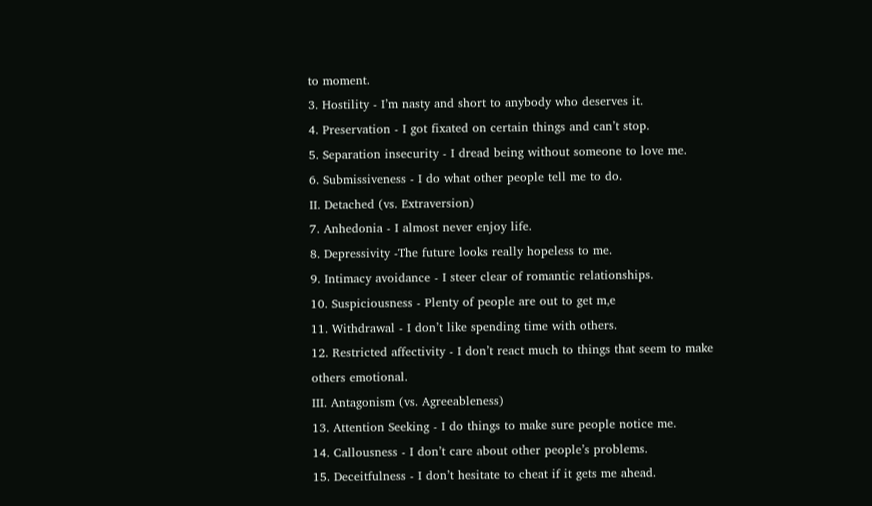to moment.
3. Hostility - I’m nasty and short to anybody who deserves it.
4. Preservation - I got fixated on certain things and can’t stop.
5. Separation insecurity - I dread being without someone to love me.
6. Submissiveness - I do what other people tell me to do.
II. Detached (vs. Extraversion)
7. Anhedonia - I almost never enjoy life.
8. Depressivity -The future looks really hopeless to me.
9. Intimacy avoidance - I steer clear of romantic relationships.
10. Suspiciousness - Plenty of people are out to get m,e
11. Withdrawal - I don’t like spending time with others.
12. Restricted affectivity - I don’t react much to things that seem to make
others emotional.
III. Antagonism (vs. Agreeableness)
13. Attention Seeking - I do things to make sure people notice me.
14. Callousness - I don’t care about other people’s problems.
15. Deceitfulness - I don’t hesitate to cheat if it gets me ahead.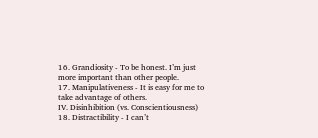16. Grandiosity - To be honest. I’m just more important than other people.
17. Manipulativeness - It is easy for me to take advantage of others.
IV. Disinhibition (vs. Conscientiousness)
18. Distractibility - I can’t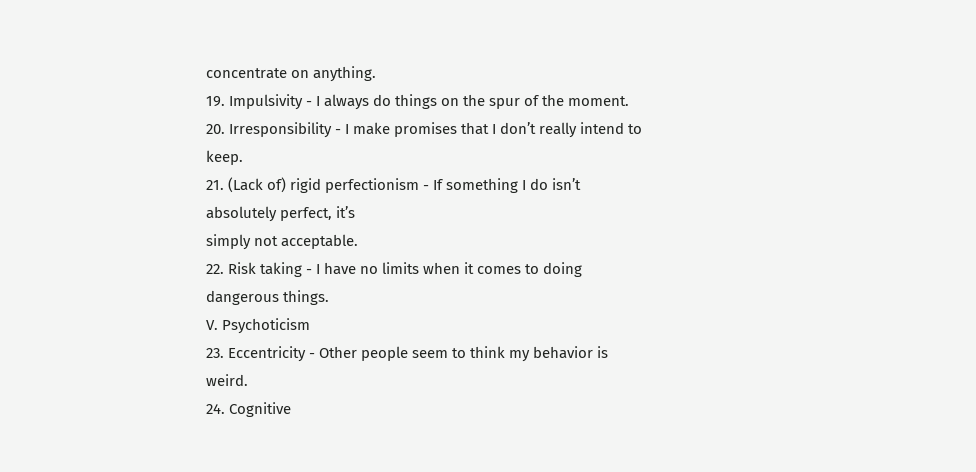concentrate on anything.
19. Impulsivity - I always do things on the spur of the moment.
20. Irresponsibility - I make promises that I don’t really intend to keep.
21. (Lack of) rigid perfectionism - If something I do isn’t absolutely perfect, it’s
simply not acceptable.
22. Risk taking - I have no limits when it comes to doing dangerous things.
V. Psychoticism
23. Eccentricity - Other people seem to think my behavior is weird.
24. Cognitive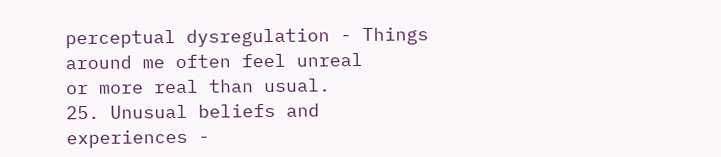perceptual dysregulation - Things around me often feel unreal
or more real than usual.
25. Unusual beliefs and experiences -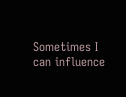Sometimes I can influence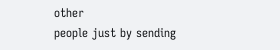other
people just by sending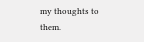my thoughts to them.